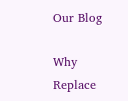Our Blog

Why Replace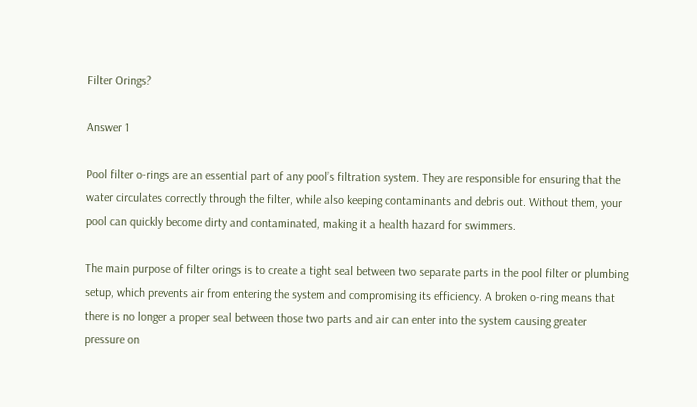Filter Orings?

Answer 1

Pool filter o-rings are an essential part of any pool’s filtration system. They are responsible for ensuring that the water circulates correctly through the filter, while also keeping contaminants and debris out. Without them, your pool can quickly become dirty and contaminated, making it a health hazard for swimmers.

The main purpose of filter orings is to create a tight seal between two separate parts in the pool filter or plumbing setup, which prevents air from entering the system and compromising its efficiency. A broken o-ring means that there is no longer a proper seal between those two parts and air can enter into the system causing greater pressure on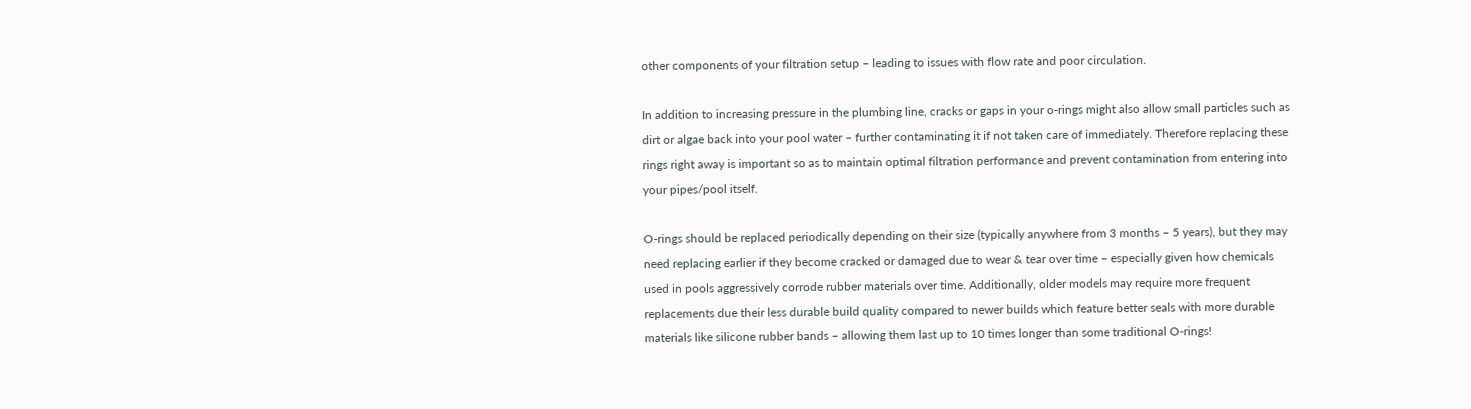other components of your filtration setup – leading to issues with flow rate and poor circulation.

In addition to increasing pressure in the plumbing line, cracks or gaps in your o-rings might also allow small particles such as dirt or algae back into your pool water – further contaminating it if not taken care of immediately. Therefore replacing these rings right away is important so as to maintain optimal filtration performance and prevent contamination from entering into your pipes/pool itself.

O-rings should be replaced periodically depending on their size (typically anywhere from 3 months – 5 years), but they may need replacing earlier if they become cracked or damaged due to wear & tear over time – especially given how chemicals used in pools aggressively corrode rubber materials over time. Additionally, older models may require more frequent replacements due their less durable build quality compared to newer builds which feature better seals with more durable materials like silicone rubber bands – allowing them last up to 10 times longer than some traditional O-rings!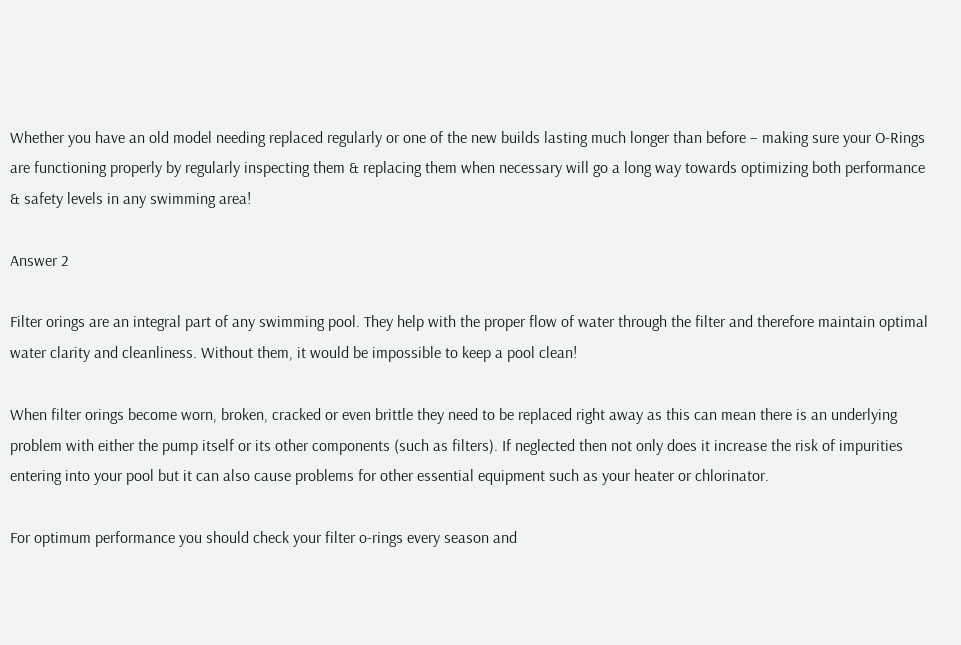Whether you have an old model needing replaced regularly or one of the new builds lasting much longer than before – making sure your O-Rings are functioning properly by regularly inspecting them & replacing them when necessary will go a long way towards optimizing both performance & safety levels in any swimming area!

Answer 2

Filter orings are an integral part of any swimming pool. They help with the proper flow of water through the filter and therefore maintain optimal water clarity and cleanliness. Without them, it would be impossible to keep a pool clean!

When filter orings become worn, broken, cracked or even brittle they need to be replaced right away as this can mean there is an underlying problem with either the pump itself or its other components (such as filters). If neglected then not only does it increase the risk of impurities entering into your pool but it can also cause problems for other essential equipment such as your heater or chlorinator.

For optimum performance you should check your filter o-rings every season and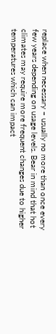replace when necessary – usually no more than once every few years depending on usage levels. Bear in mind that hot climates may require more frequent changes due to higher temperatures which can impact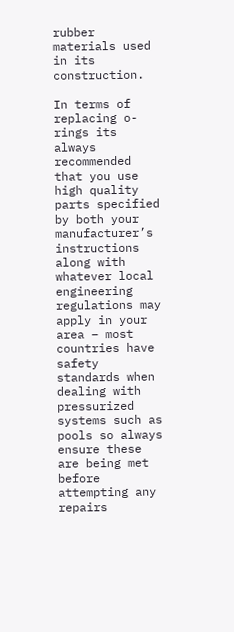rubber materials used in its construction.

In terms of replacing o-rings its always recommended that you use high quality parts specified by both your manufacturer’s instructions along with whatever local engineering regulations may apply in your area – most countries have safety standards when dealing with pressurized systems such as pools so always ensure these are being met before attempting any repairs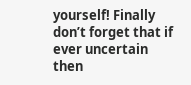yourself! Finally don’t forget that if ever uncertain then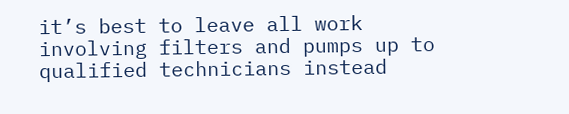it’s best to leave all work involving filters and pumps up to qualified technicians instead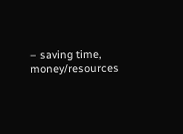– saving time, money/resources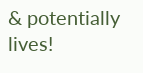& potentially lives!